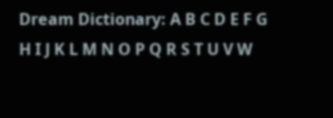Dream Dictionary: A B C D E F G H I J K L M N O P Q R S T U V W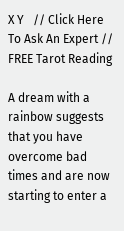X Y   // Click Here To Ask An Expert // FREE Tarot Reading

A dream with a rainbow suggests that you have overcome bad times and are now starting to enter a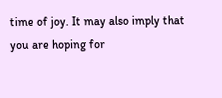time of joy. It may also imply that you are hoping for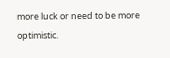more luck or need to be more optimistic.